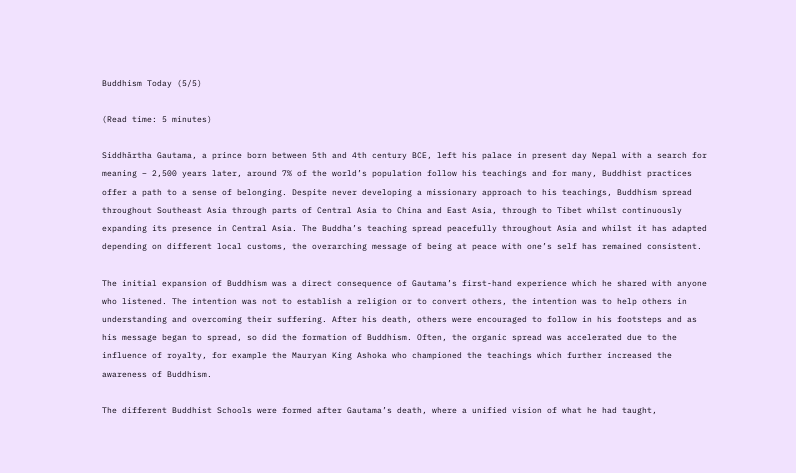Buddhism Today (5/5)

(Read time: 5 minutes)

Siddhārtha Gautama, a prince born between 5th and 4th century BCE, left his palace in present day Nepal with a search for meaning – 2,500 years later, around 7% of the world’s population follow his teachings and for many, Buddhist practices offer a path to a sense of belonging. Despite never developing a missionary approach to his teachings, Buddhism spread throughout Southeast Asia through parts of Central Asia to China and East Asia, through to Tibet whilst continuously expanding its presence in Central Asia. The Buddha’s teaching spread peacefully throughout Asia and whilst it has adapted depending on different local customs, the overarching message of being at peace with one’s self has remained consistent.

The initial expansion of Buddhism was a direct consequence of Gautama’s first-hand experience which he shared with anyone who listened. The intention was not to establish a religion or to convert others, the intention was to help others in understanding and overcoming their suffering. After his death, others were encouraged to follow in his footsteps and as his message began to spread, so did the formation of Buddhism. Often, the organic spread was accelerated due to the influence of royalty, for example the Mauryan King Ashoka who championed the teachings which further increased the awareness of Buddhism.

The different Buddhist Schools were formed after Gautama’s death, where a unified vision of what he had taught,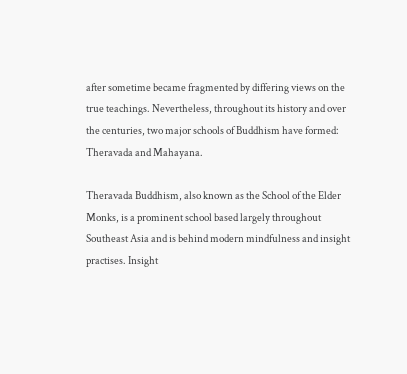after sometime became fragmented by differing views on the true teachings. Nevertheless, throughout its history and over the centuries, two major schools of Buddhism have formed: Theravada and Mahayana.

Theravada Buddhism, also known as the School of the Elder Monks, is a prominent school based largely throughout Southeast Asia and is behind modern mindfulness and insight practises. Insight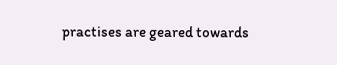practises are geared towards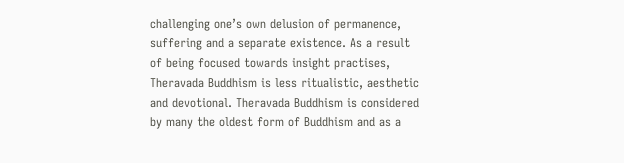challenging one’s own delusion of permanence, suffering and a separate existence. As a result of being focused towards insight practises, Theravada Buddhism is less ritualistic, aesthetic and devotional. Theravada Buddhism is considered by many the oldest form of Buddhism and as a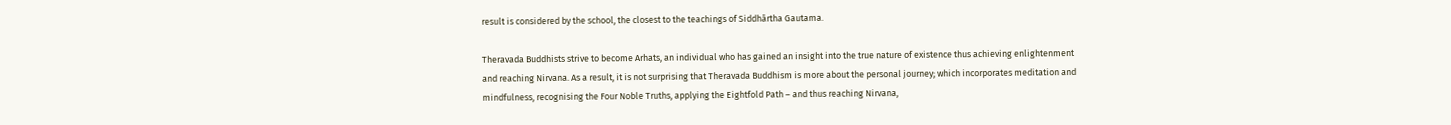result is considered by the school, the closest to the teachings of Siddhārtha Gautama.

Theravada Buddhists strive to become Arhats, an individual who has gained an insight into the true nature of existence thus achieving enlightenment and reaching Nirvana. As a result, it is not surprising that Theravada Buddhism is more about the personal journey; which incorporates meditation and mindfulness, recognising the Four Noble Truths, applying the Eightfold Path – and thus reaching Nirvana,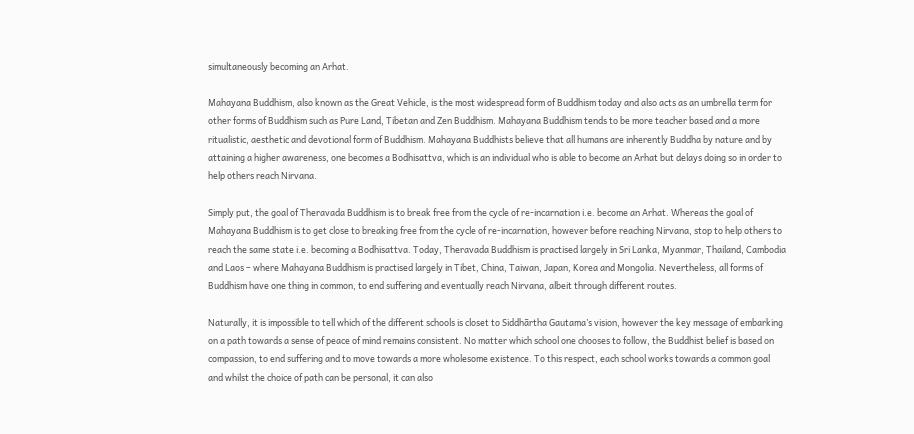simultaneously becoming an Arhat.

Mahayana Buddhism, also known as the Great Vehicle, is the most widespread form of Buddhism today and also acts as an umbrella term for other forms of Buddhism such as Pure Land, Tibetan and Zen Buddhism. Mahayana Buddhism tends to be more teacher based and a more ritualistic, aesthetic and devotional form of Buddhism. Mahayana Buddhists believe that all humans are inherently Buddha by nature and by attaining a higher awareness, one becomes a Bodhisattva, which is an individual who is able to become an Arhat but delays doing so in order to help others reach Nirvana.

Simply put, the goal of Theravada Buddhism is to break free from the cycle of re-incarnation i.e. become an Arhat. Whereas the goal of Mahayana Buddhism is to get close to breaking free from the cycle of re-incarnation, however before reaching Nirvana, stop to help others to reach the same state i.e. becoming a Bodhisattva. Today, Theravada Buddhism is practised largely in Sri Lanka, Myanmar, Thailand, Cambodia and Laos – where Mahayana Buddhism is practised largely in Tibet, China, Taiwan, Japan, Korea and Mongolia. Nevertheless, all forms of Buddhism have one thing in common, to end suffering and eventually reach Nirvana, albeit through different routes.

Naturally, it is impossible to tell which of the different schools is closet to Siddhārtha Gautama’s vision, however the key message of embarking on a path towards a sense of peace of mind remains consistent. No matter which school one chooses to follow, the Buddhist belief is based on compassion, to end suffering and to move towards a more wholesome existence. To this respect, each school works towards a common goal and whilst the choice of path can be personal, it can also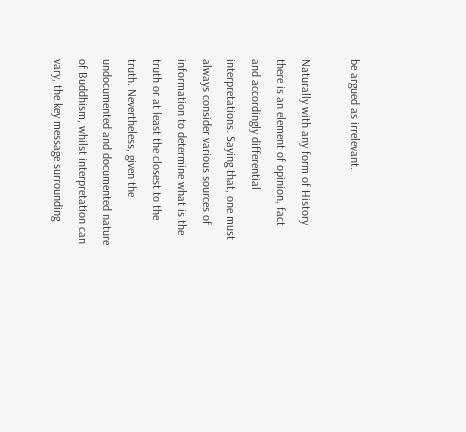be argued as irrelevant.

Naturally with any form of History there is an element of opinion, fact and accordingly differential interpretations. Saying that, one must always consider various sources of information to determine what is the truth or at least the closest to the truth. Nevertheless, given the undocumented and documented nature of Buddhism, whilst interpretation can vary, the key message surrounding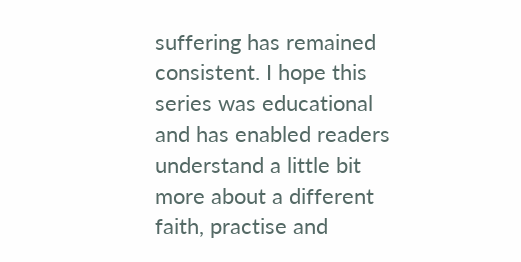suffering has remained consistent. I hope this series was educational and has enabled readers understand a little bit more about a different faith, practise and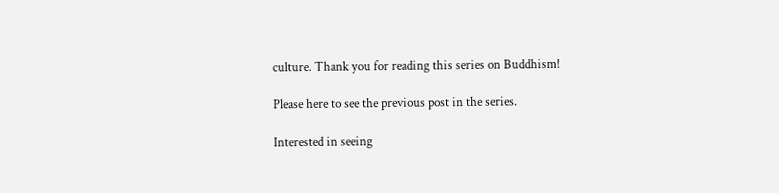culture. Thank you for reading this series on Buddhism!

Please here to see the previous post in the series.

Interested in seeing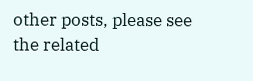other posts, please see the related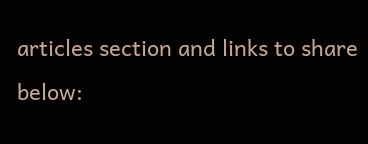articles section and links to share below: